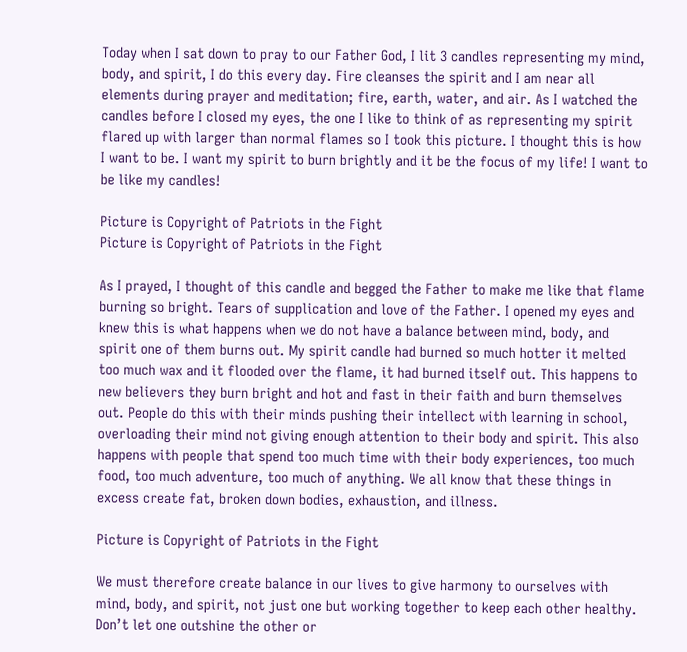Today when I sat down to pray to our Father God, I lit 3 candles representing my mind, body, and spirit, I do this every day. Fire cleanses the spirit and I am near all elements during prayer and meditation; fire, earth, water, and air. As I watched the candles before I closed my eyes, the one I like to think of as representing my spirit flared up with larger than normal flames so I took this picture. I thought this is how I want to be. I want my spirit to burn brightly and it be the focus of my life! I want to be like my candles!

Picture is Copyright of Patriots in the Fight
Picture is Copyright of Patriots in the Fight

As I prayed, I thought of this candle and begged the Father to make me like that flame burning so bright. Tears of supplication and love of the Father. I opened my eyes and knew this is what happens when we do not have a balance between mind, body, and spirit one of them burns out. My spirit candle had burned so much hotter it melted too much wax and it flooded over the flame, it had burned itself out. This happens to new believers they burn bright and hot and fast in their faith and burn themselves out. People do this with their minds pushing their intellect with learning in school, overloading their mind not giving enough attention to their body and spirit. This also happens with people that spend too much time with their body experiences, too much food, too much adventure, too much of anything. We all know that these things in excess create fat, broken down bodies, exhaustion, and illness.

Picture is Copyright of Patriots in the Fight

We must therefore create balance in our lives to give harmony to ourselves with mind, body, and spirit, not just one but working together to keep each other healthy. Don’t let one outshine the other or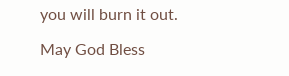you will burn it out.

May God Bless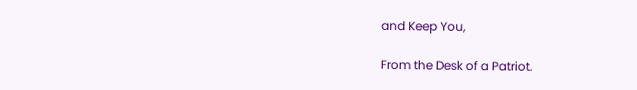and Keep You,

From the Desk of a Patriot.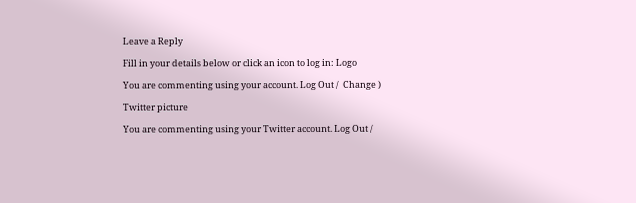Leave a Reply

Fill in your details below or click an icon to log in: Logo

You are commenting using your account. Log Out /  Change )

Twitter picture

You are commenting using your Twitter account. Log Out /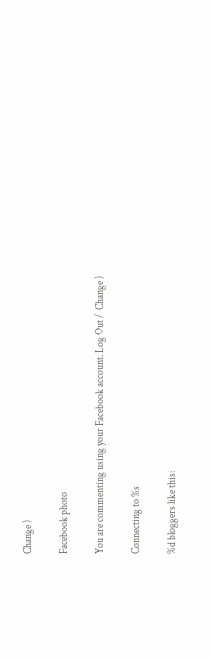Change )

Facebook photo

You are commenting using your Facebook account. Log Out /  Change )

Connecting to %s

%d bloggers like this: